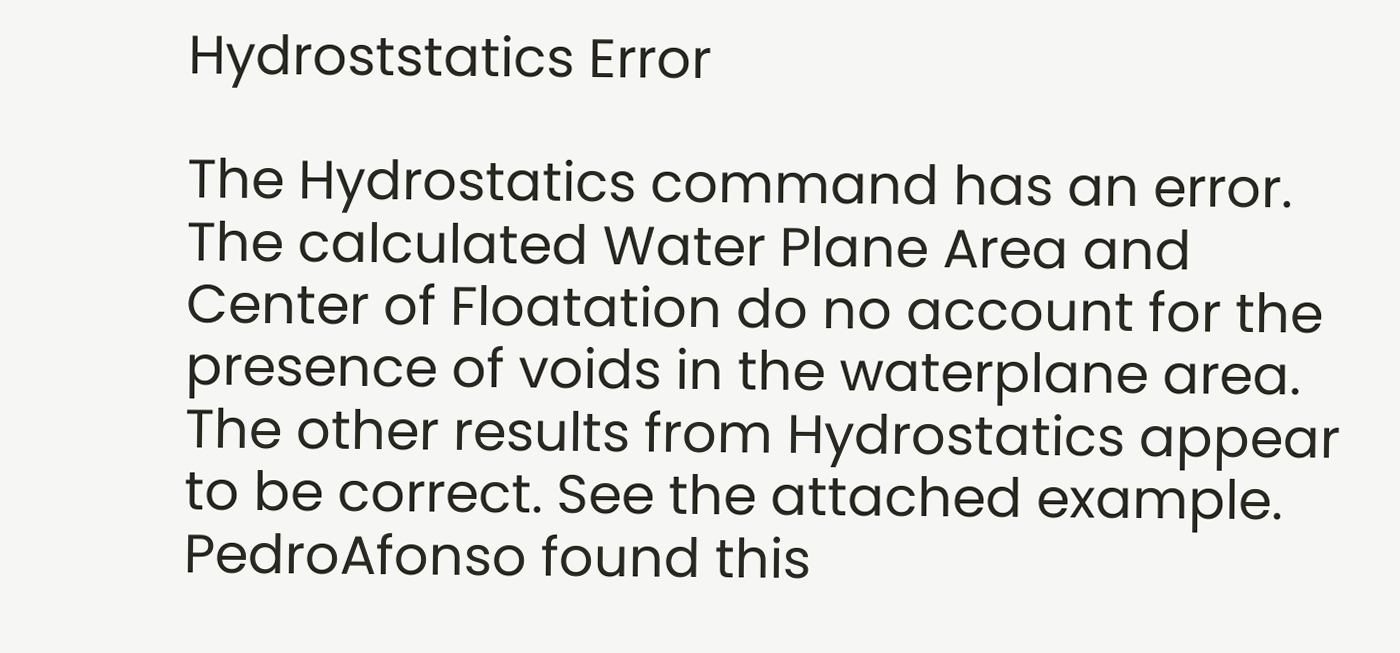Hydroststatics Error

The Hydrostatics command has an error. The calculated Water Plane Area and Center of Floatation do no account for the presence of voids in the waterplane area. The other results from Hydrostatics appear to be correct. See the attached example. PedroAfonso found this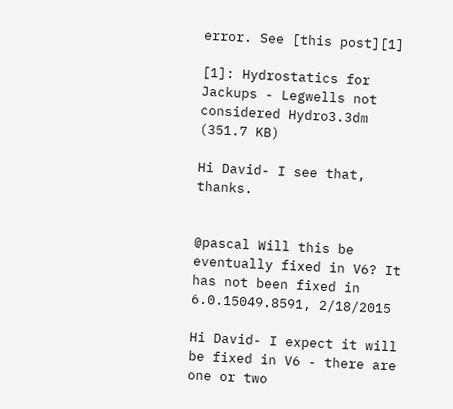error. See [this post][1]

[1]: Hydrostatics for Jackups - Legwells not considered Hydro3.3dm (351.7 KB)

Hi David- I see that, thanks.


@pascal Will this be eventually fixed in V6? It has not been fixed in 6.0.15049.8591, 2/18/2015

Hi David- I expect it will be fixed in V6 - there are one or two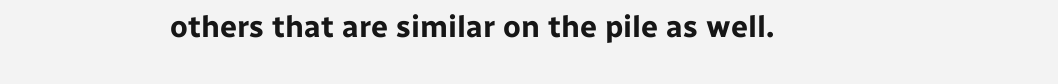others that are similar on the pile as well.